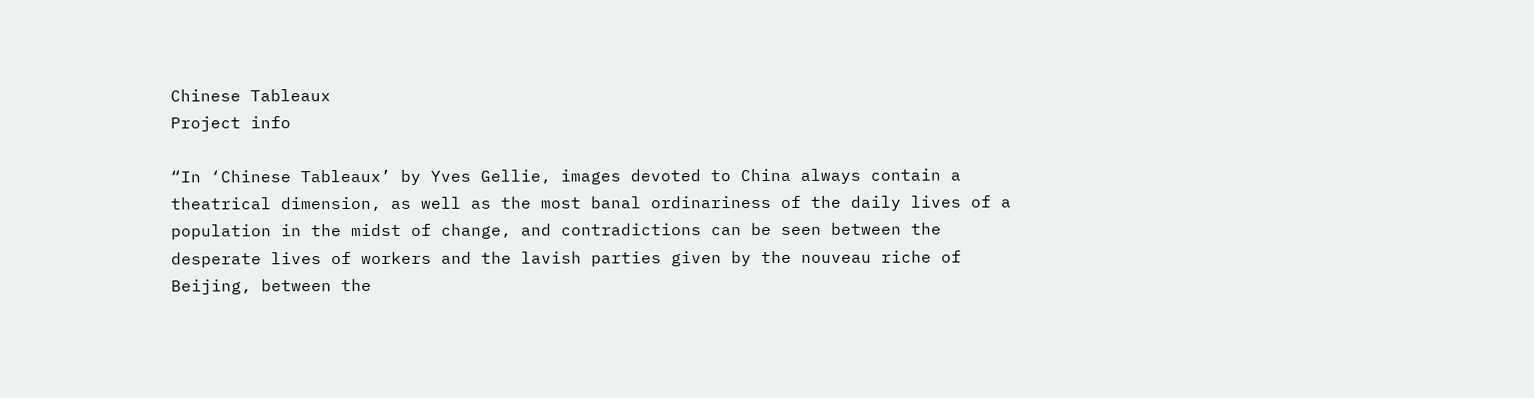Chinese Tableaux
Project info

“In ‘Chinese Tableaux’ by Yves Gellie, images devoted to China always contain a theatrical dimension, as well as the most banal ordinariness of the daily lives of a population in the midst of change, and contradictions can be seen between the desperate lives of workers and the lavish parties given by the nouveau riche of Beijing, between the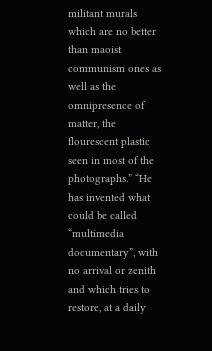militant murals which are no better than maoist communism ones as well as the omnipresence of matter, the flourescent plastic seen in most of the photographs.” “He has invented what could be called “multimedia documentary”, with no arrival or zenith and which tries to restore, at a daily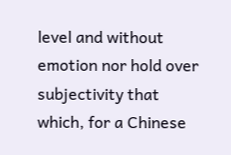level and without emotion nor hold over subjectivity that which, for a Chinese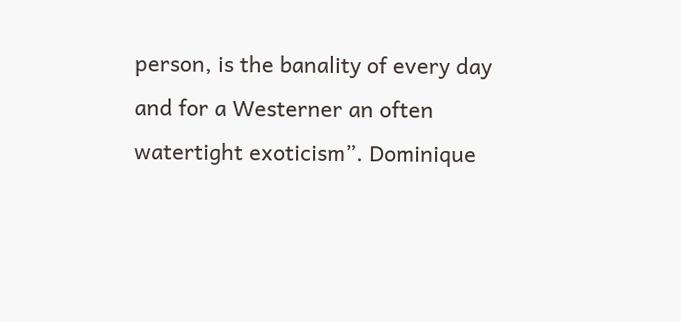person, is the banality of every day and for a Westerner an often watertight exoticism”. Dominique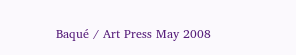Baqué / Art Press May 2008